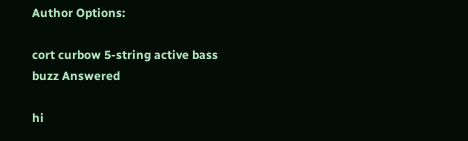Author Options:

cort curbow 5-string active bass buzz Answered

hi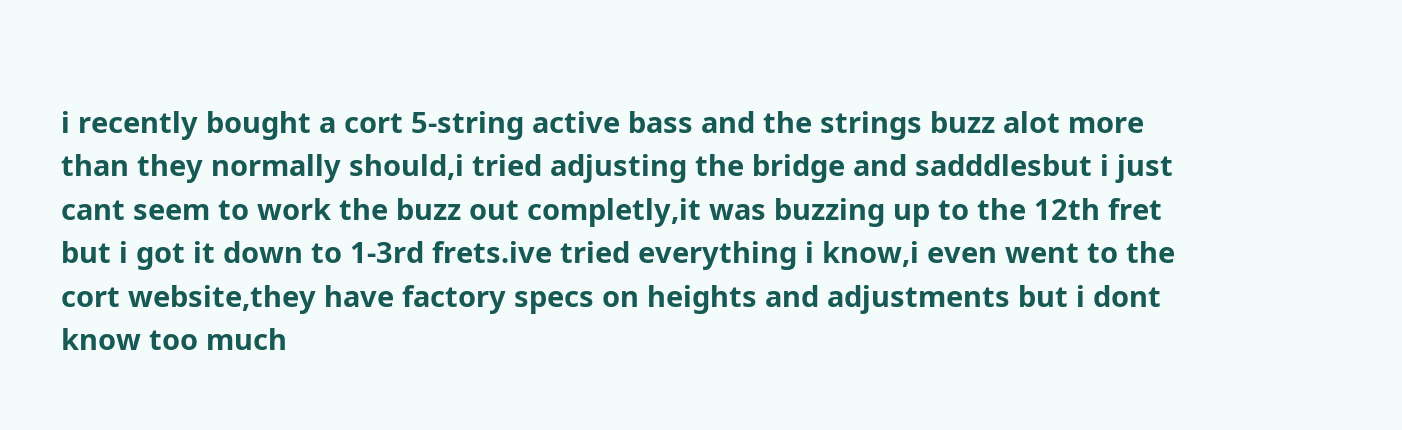i recently bought a cort 5-string active bass and the strings buzz alot more than they normally should,i tried adjusting the bridge and sadddlesbut i just cant seem to work the buzz out completly,it was buzzing up to the 12th fret but i got it down to 1-3rd frets.ive tried everything i know,i even went to the cort website,they have factory specs on heights and adjustments but i dont know too much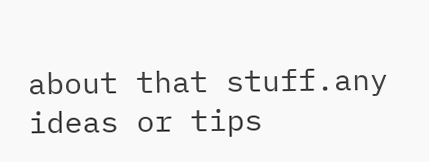about that stuff.any ideas or tips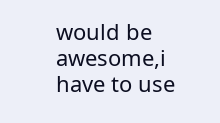would be awesome,i have to use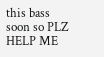this bass soon so PLZ HELP ME